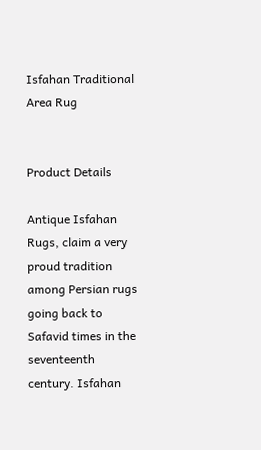Isfahan Traditional Area Rug


Product Details

Antique Isfahan Rugs, claim a very proud tradition among Persian rugs going back to Safavid times in the seventeenth century. Isfahan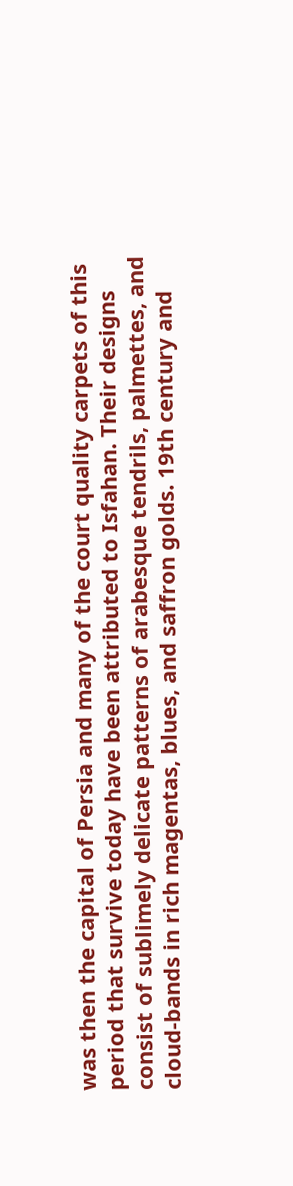was then the capital of Persia and many of the court quality carpets of this period that survive today have been attributed to Isfahan. Their designs consist of sublimely delicate patterns of arabesque tendrils, palmettes, and cloud-bands in rich magentas, blues, and saffron golds. 19th century and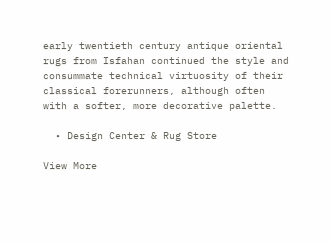early twentieth century antique oriental rugs from Isfahan continued the style and consummate technical virtuosity of their classical forerunners, although often with a softer, more decorative palette.

  • Design Center & Rug Store

View More